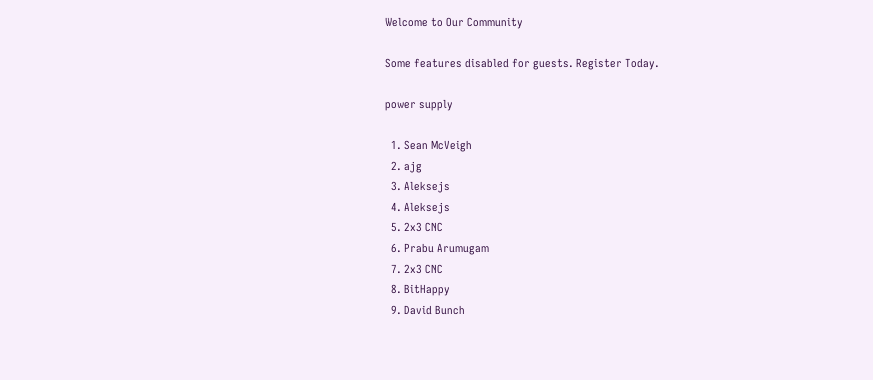Welcome to Our Community

Some features disabled for guests. Register Today.

power supply

  1. Sean McVeigh
  2. ajg
  3. Aleksejs
  4. Aleksejs
  5. 2x3 CNC
  6. Prabu Arumugam
  7. 2x3 CNC
  8. BitHappy
  9. David Bunch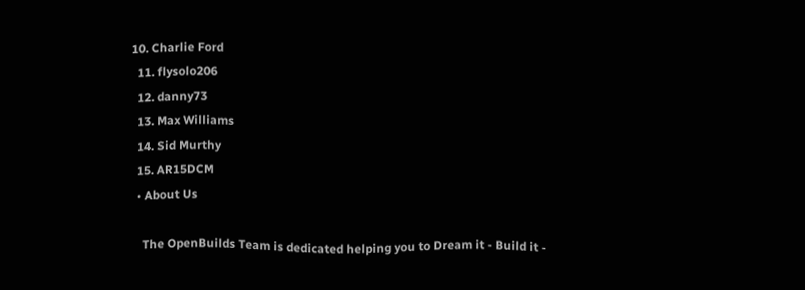10. Charlie Ford
  11. flysolo206
  12. danny73
  13. Max Williams
  14. Sid Murthy
  15. AR15DCM
  • About Us

    The OpenBuilds Team is dedicated helping you to Dream it - Build it -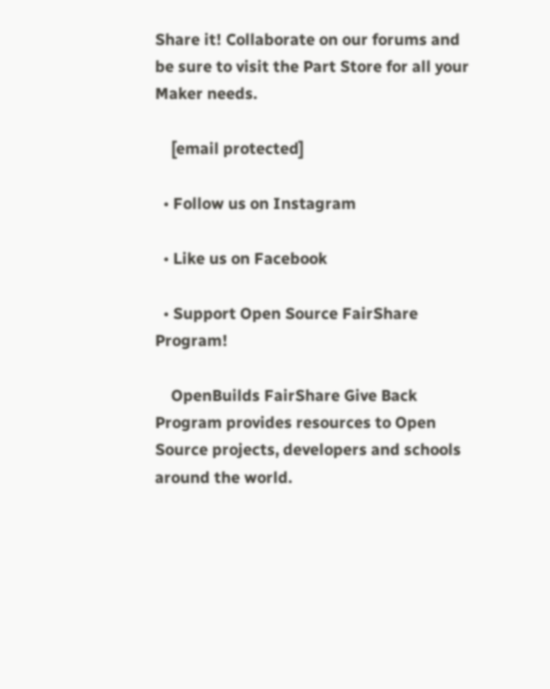Share it! Collaborate on our forums and be sure to visit the Part Store for all your Maker needs.

    [email protected]

  • Follow us on Instagram

  • Like us on Facebook

  • Support Open Source FairShare Program!

    OpenBuilds FairShare Give Back Program provides resources to Open Source projects, developers and schools around the world.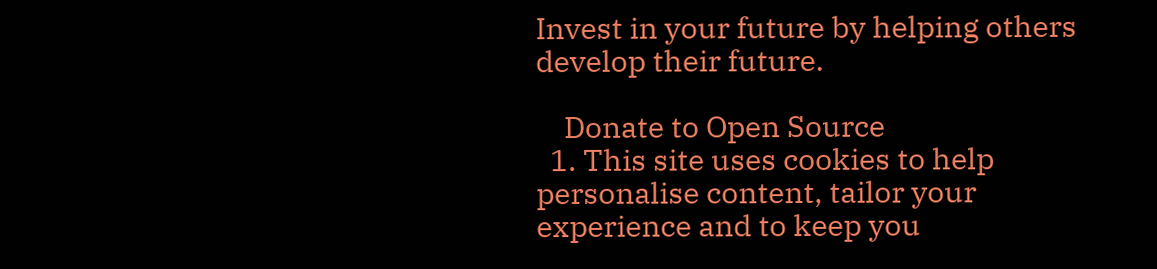Invest in your future by helping others develop their future.

    Donate to Open Source
  1. This site uses cookies to help personalise content, tailor your experience and to keep you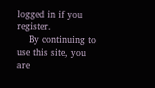logged in if you register.
    By continuing to use this site, you are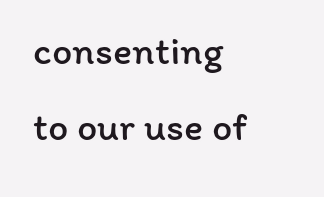consenting to our use of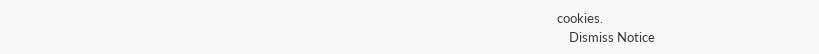cookies.
    Dismiss Notice